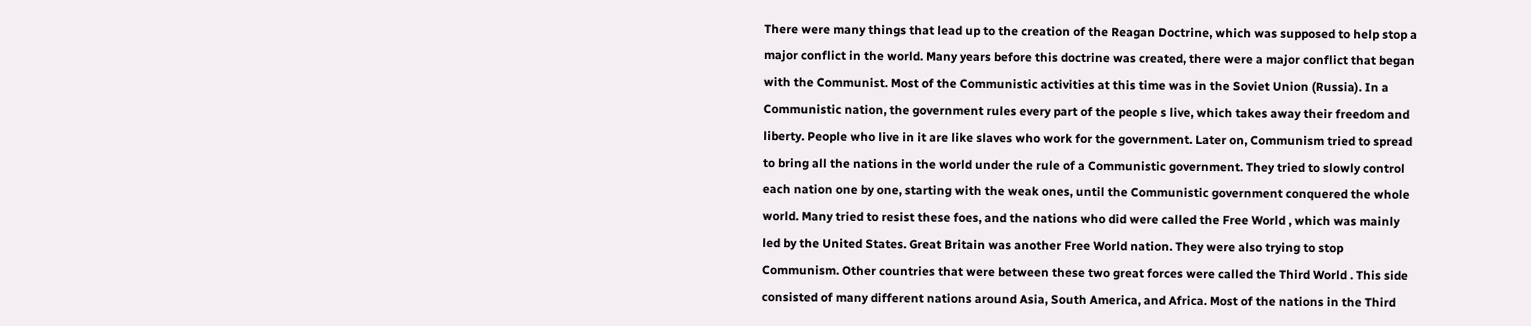There were many things that lead up to the creation of the Reagan Doctrine, which was supposed to help stop a major conflict in the world. Many years before this doctrine was created, there were a major conflict that began with the Communist. Most of the Communistic activities at this time was in the Soviet Union (Russia). In a Communistic nation, the government rules every part of the people s live, which takes away their freedom and liberty. People who live in it are like slaves who work for the government. Later on, Communism tried to spread to bring all the nations in the world under the rule of a Communistic government. They tried to slowly control each nation one by one, starting with the weak ones, until the Communistic government conquered the whole world. Many tried to resist these foes, and the nations who did were called the Free World , which was mainly led by the United States. Great Britain was another Free World nation. They were also trying to stop Communism. Other countries that were between these two great forces were called the Third World . This side consisted of many different nations around Asia, South America, and Africa. Most of the nations in the Third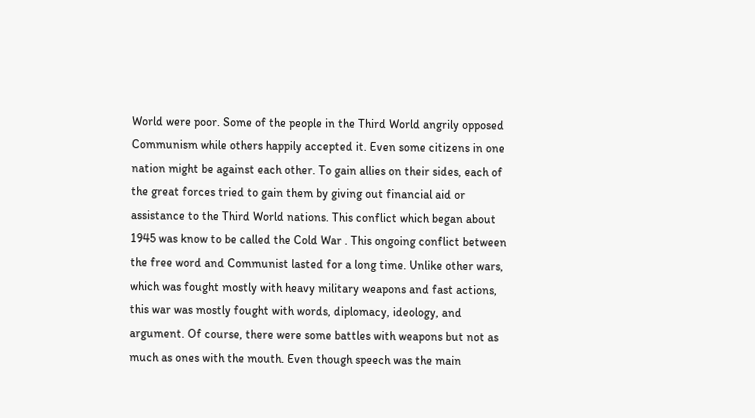World were poor. Some of the people in the Third World angrily opposed Communism while others happily accepted it. Even some citizens in one nation might be against each other. To gain allies on their sides, each of the great forces tried to gain them by giving out financial aid or assistance to the Third World nations. This conflict which began about 1945 was know to be called the Cold War . This ongoing conflict between the free word and Communist lasted for a long time. Unlike other wars, which was fought mostly with heavy military weapons and fast actions, this war was mostly fought with words, diplomacy, ideology, and argument. Of course, there were some battles with weapons but not as much as ones with the mouth. Even though speech was the main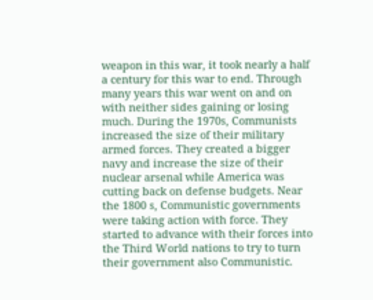weapon in this war, it took nearly a half a century for this war to end. Through many years this war went on and on with neither sides gaining or losing much. During the 1970s, Communists increased the size of their military armed forces. They created a bigger navy and increase the size of their nuclear arsenal while America was cutting back on defense budgets. Near the 1800 s, Communistic governments were taking action with force. They started to advance with their forces into the Third World nations to try to turn their government also Communistic.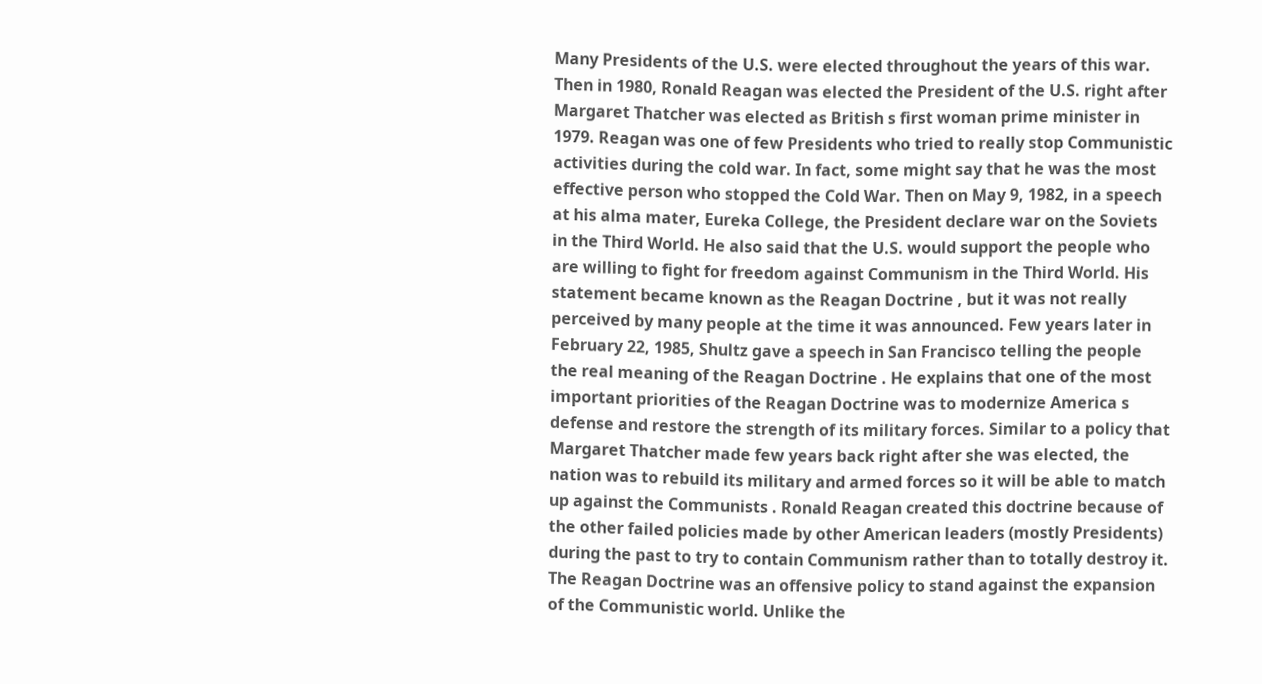Many Presidents of the U.S. were elected throughout the years of this war. Then in 1980, Ronald Reagan was elected the President of the U.S. right after Margaret Thatcher was elected as British s first woman prime minister in 1979. Reagan was one of few Presidents who tried to really stop Communistic activities during the cold war. In fact, some might say that he was the most effective person who stopped the Cold War. Then on May 9, 1982, in a speech at his alma mater, Eureka College, the President declare war on the Soviets in the Third World. He also said that the U.S. would support the people who are willing to fight for freedom against Communism in the Third World. His statement became known as the Reagan Doctrine , but it was not really perceived by many people at the time it was announced. Few years later in February 22, 1985, Shultz gave a speech in San Francisco telling the people the real meaning of the Reagan Doctrine . He explains that one of the most important priorities of the Reagan Doctrine was to modernize America s defense and restore the strength of its military forces. Similar to a policy that Margaret Thatcher made few years back right after she was elected, the nation was to rebuild its military and armed forces so it will be able to match up against the Communists . Ronald Reagan created this doctrine because of the other failed policies made by other American leaders (mostly Presidents) during the past to try to contain Communism rather than to totally destroy it. The Reagan Doctrine was an offensive policy to stand against the expansion of the Communistic world. Unlike the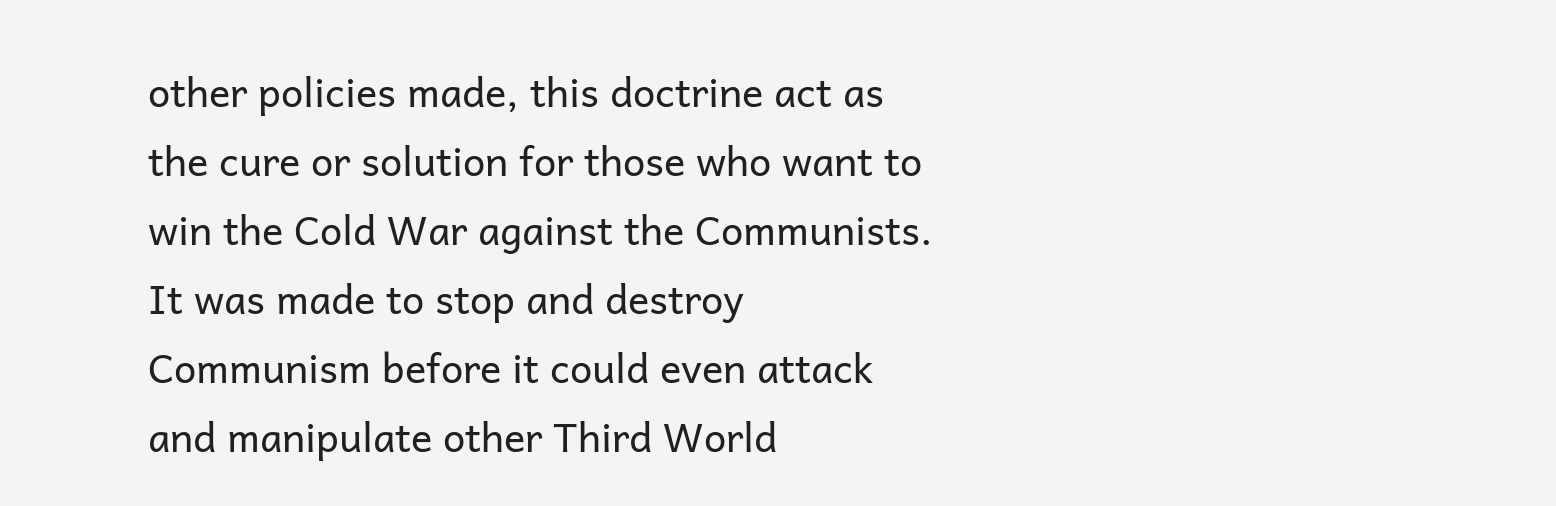other policies made, this doctrine act as the cure or solution for those who want to win the Cold War against the Communists. It was made to stop and destroy Communism before it could even attack and manipulate other Third World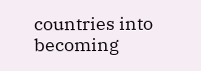countries into becoming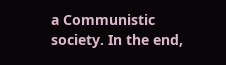a Communistic society. In the end,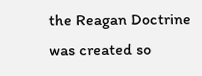the Reagan Doctrine was created so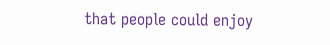that people could enjoy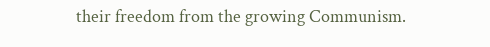their freedom from the growing Communism.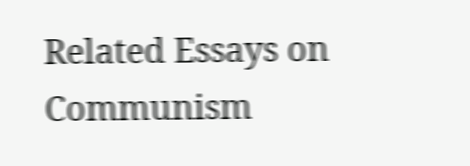Related Essays on Communism